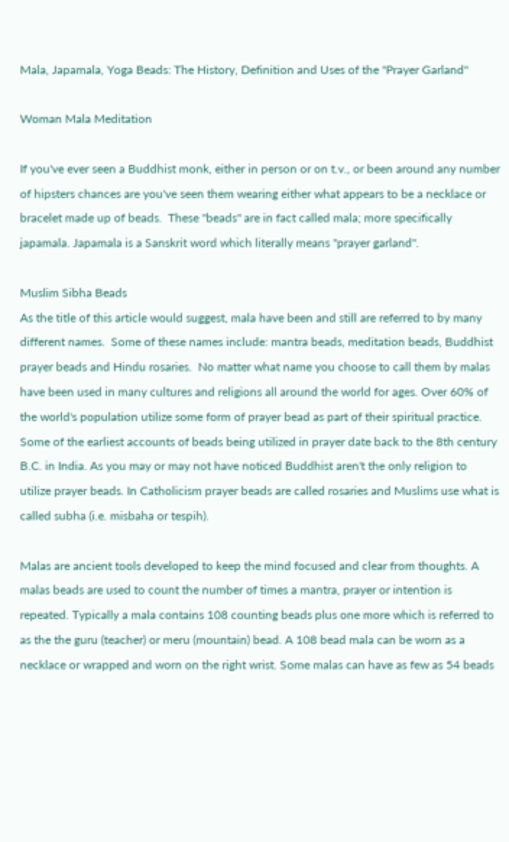Mala, Japamala, Yoga Beads: The History, Definition and Uses of the "Prayer Garland"

Woman Mala Meditation

If you've ever seen a Buddhist monk, either in person or on t.v., or been around any number of hipsters chances are you've seen them wearing either what appears to be a necklace or bracelet made up of beads.  These "beads" are in fact called mala; more specifically japamala. Japamala is a Sanskrit word which literally means "prayer garland".

Muslim Sibha Beads
As the title of this article would suggest, mala have been and still are referred to by many different names.  Some of these names include: mantra beads, meditation beads, Buddhist prayer beads and Hindu rosaries.  No matter what name you choose to call them by malas have been used in many cultures and religions all around the world for ages. Over 60% of the world's population utilize some form of prayer bead as part of their spiritual practice. Some of the earliest accounts of beads being utilized in prayer date back to the 8th century B.C. in India. As you may or may not have noticed Buddhist aren't the only religion to utilize prayer beads. In Catholicism prayer beads are called rosaries and Muslims use what is called subha (i.e. misbaha or tespih).

Malas are ancient tools developed to keep the mind focused and clear from thoughts. A malas beads are used to count the number of times a mantra, prayer or intention is repeated. Typically a mala contains 108 counting beads plus one more which is referred to as the the guru (teacher) or meru (mountain) bead. A 108 bead mala can be worn as a necklace or wrapped and worn on the right wrist. Some malas can have as few as 54 beads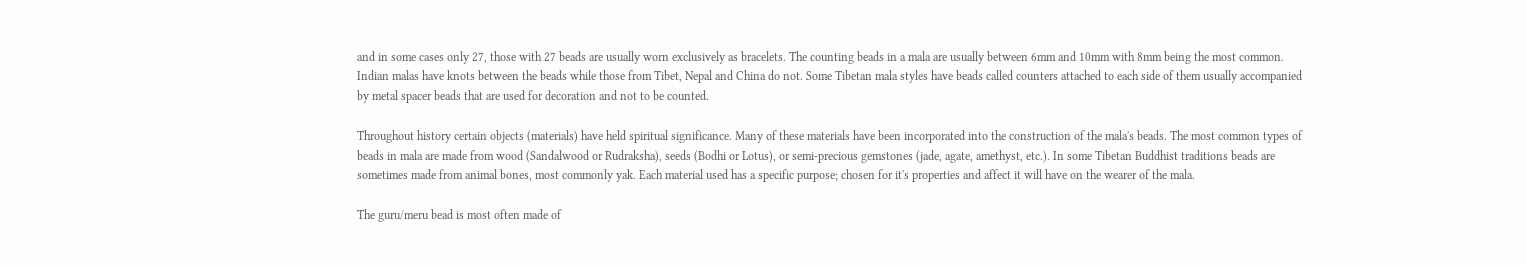and in some cases only 27, those with 27 beads are usually worn exclusively as bracelets. The counting beads in a mala are usually between 6mm and 10mm with 8mm being the most common. Indian malas have knots between the beads while those from Tibet, Nepal and China do not. Some Tibetan mala styles have beads called counters attached to each side of them usually accompanied by metal spacer beads that are used for decoration and not to be counted.

Throughout history certain objects (materials) have held spiritual significance. Many of these materials have been incorporated into the construction of the mala's beads. The most common types of beads in mala are made from wood (Sandalwood or Rudraksha), seeds (Bodhi or Lotus), or semi-precious gemstones (jade, agate, amethyst, etc.). In some Tibetan Buddhist traditions beads are sometimes made from animal bones, most commonly yak. Each material used has a specific purpose; chosen for it's properties and affect it will have on the wearer of the mala.

The guru/meru bead is most often made of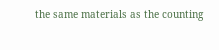the same materials as the counting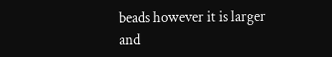beads however it is larger and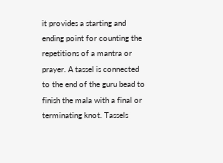it provides a starting and ending point for counting the repetitions of a mantra or prayer. A tassel is connected to the end of the guru bead to finish the mala with a final or terminating knot. Tassels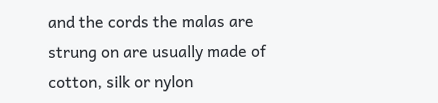and the cords the malas are strung on are usually made of cotton, silk or nylon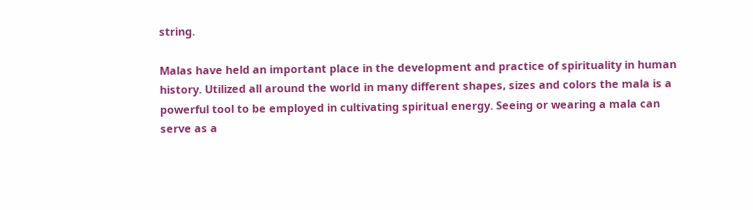string.

Malas have held an important place in the development and practice of spirituality in human history. Utilized all around the world in many different shapes, sizes and colors the mala is a powerful tool to be employed in cultivating spiritual energy. Seeing or wearing a mala can serve as a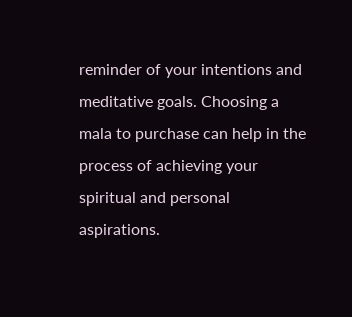reminder of your intentions and meditative goals. Choosing a mala to purchase can help in the process of achieving your spiritual and personal aspirations.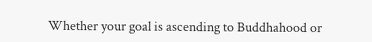Whether your goal is ascending to Buddhahood or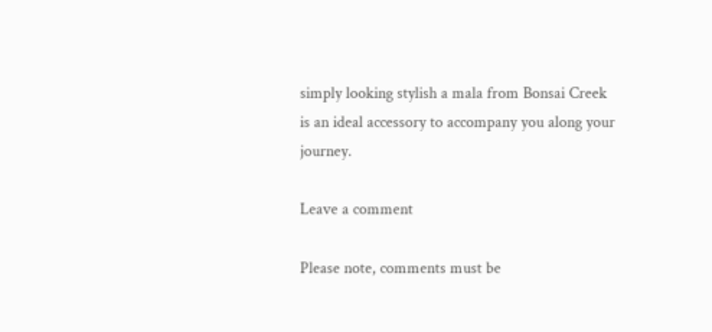simply looking stylish a mala from Bonsai Creek is an ideal accessory to accompany you along your journey.

Leave a comment

Please note, comments must be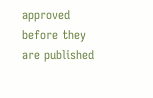approved before they are published